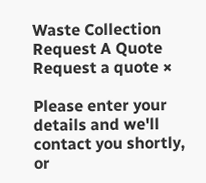Waste Collection
Request A Quote
Request a quote ×

Please enter your details and we'll contact you shortly, or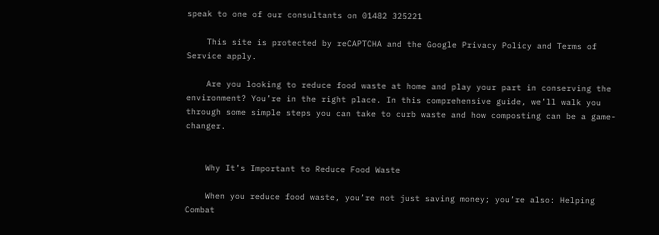speak to one of our consultants on 01482 325221

    This site is protected by reCAPTCHA and the Google Privacy Policy and Terms of Service apply.

    Are you looking to reduce food waste at home and play your part in conserving the environment? You’re in the right place. In this comprehensive guide, we’ll walk you through some simple steps you can take to curb waste and how composting can be a game-changer.


    Why It’s Important to Reduce Food Waste

    When you reduce food waste, you’re not just saving money; you’re also: Helping Combat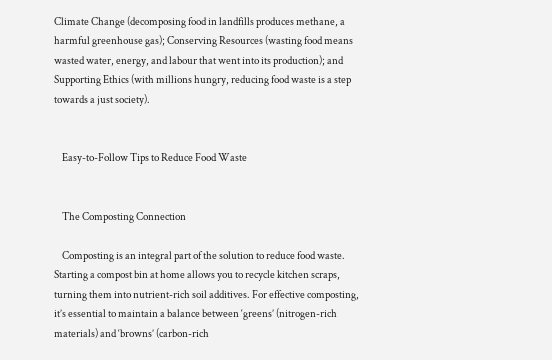Climate Change (decomposing food in landfills produces methane, a harmful greenhouse gas); Conserving Resources (wasting food means wasted water, energy, and labour that went into its production); and Supporting Ethics (with millions hungry, reducing food waste is a step towards a just society).


    Easy-to-Follow Tips to Reduce Food Waste


    The Composting Connection

    Composting is an integral part of the solution to reduce food waste. Starting a compost bin at home allows you to recycle kitchen scraps, turning them into nutrient-rich soil additives. For effective composting, it’s essential to maintain a balance between ‘greens’ (nitrogen-rich materials) and ‘browns’ (carbon-rich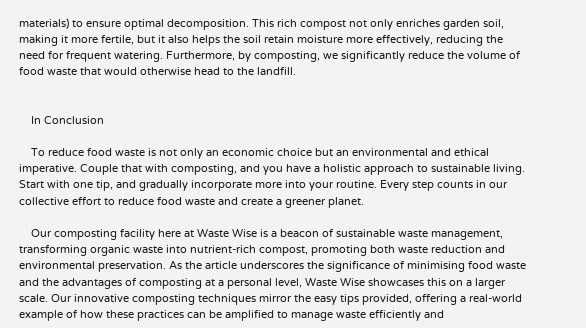materials) to ensure optimal decomposition. This rich compost not only enriches garden soil, making it more fertile, but it also helps the soil retain moisture more effectively, reducing the need for frequent watering. Furthermore, by composting, we significantly reduce the volume of food waste that would otherwise head to the landfill.


    In Conclusion

    To reduce food waste is not only an economic choice but an environmental and ethical imperative. Couple that with composting, and you have a holistic approach to sustainable living. Start with one tip, and gradually incorporate more into your routine. Every step counts in our collective effort to reduce food waste and create a greener planet.

    Our composting facility here at Waste Wise is a beacon of sustainable waste management, transforming organic waste into nutrient-rich compost, promoting both waste reduction and environmental preservation. As the article underscores the significance of minimising food waste and the advantages of composting at a personal level, Waste Wise showcases this on a larger scale. Our innovative composting techniques mirror the easy tips provided, offering a real-world example of how these practices can be amplified to manage waste efficiently and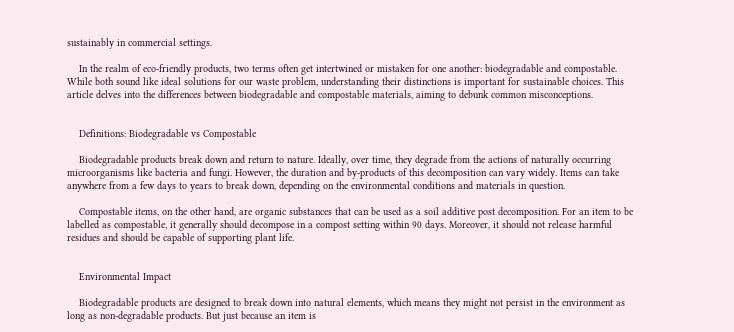sustainably in commercial settings.

    In the realm of eco-friendly products, two terms often get intertwined or mistaken for one another: biodegradable and compostable. While both sound like ideal solutions for our waste problem, understanding their distinctions is important for sustainable choices. This article delves into the differences between biodegradable and compostable materials, aiming to debunk common misconceptions.


    Definitions: Biodegradable vs Compostable

    Biodegradable products break down and return to nature. Ideally, over time, they degrade from the actions of naturally occurring microorganisms like bacteria and fungi. However, the duration and by-products of this decomposition can vary widely. Items can take anywhere from a few days to years to break down, depending on the environmental conditions and materials in question.

    Compostable items, on the other hand, are organic substances that can be used as a soil additive post decomposition. For an item to be labelled as compostable, it generally should decompose in a compost setting within 90 days. Moreover, it should not release harmful residues and should be capable of supporting plant life.


    Environmental Impact

    Biodegradable products are designed to break down into natural elements, which means they might not persist in the environment as long as non-degradable products. But just because an item is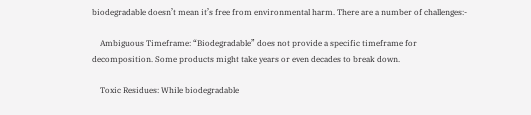biodegradable doesn’t mean it’s free from environmental harm. There are a number of challenges:-

    Ambiguous Timeframe: “Biodegradable” does not provide a specific timeframe for decomposition. Some products might take years or even decades to break down.

    Toxic Residues: While biodegradable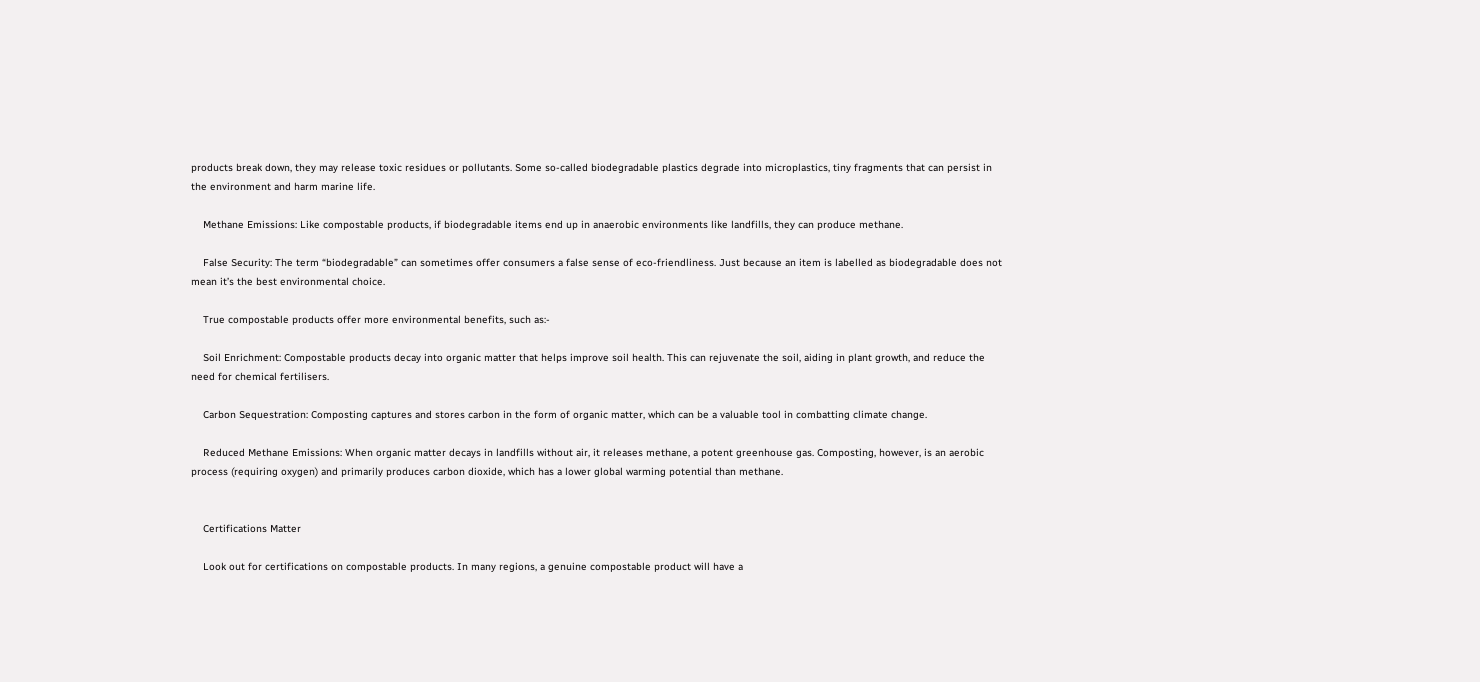products break down, they may release toxic residues or pollutants. Some so-called biodegradable plastics degrade into microplastics, tiny fragments that can persist in the environment and harm marine life.

    Methane Emissions: Like compostable products, if biodegradable items end up in anaerobic environments like landfills, they can produce methane.

    False Security: The term “biodegradable” can sometimes offer consumers a false sense of eco-friendliness. Just because an item is labelled as biodegradable does not mean it’s the best environmental choice.

    True compostable products offer more environmental benefits, such as:-

    Soil Enrichment: Compostable products decay into organic matter that helps improve soil health. This can rejuvenate the soil, aiding in plant growth, and reduce the need for chemical fertilisers.

    Carbon Sequestration: Composting captures and stores carbon in the form of organic matter, which can be a valuable tool in combatting climate change.

    Reduced Methane Emissions: When organic matter decays in landfills without air, it releases methane, a potent greenhouse gas. Composting, however, is an aerobic process (requiring oxygen) and primarily produces carbon dioxide, which has a lower global warming potential than methane.


    Certifications Matter

    Look out for certifications on compostable products. In many regions, a genuine compostable product will have a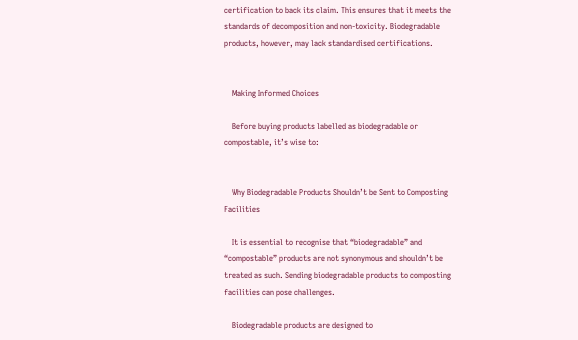certification to back its claim. This ensures that it meets the standards of decomposition and non-toxicity. Biodegradable products, however, may lack standardised certifications.


    Making Informed Choices

    Before buying products labelled as biodegradable or compostable, it’s wise to:


    Why Biodegradable Products Shouldn’t be Sent to Composting Facilities

    It is essential to recognise that “biodegradable” and “compostable” products are not synonymous and shouldn’t be treated as such. Sending biodegradable products to composting facilities can pose challenges.

    Biodegradable products are designed to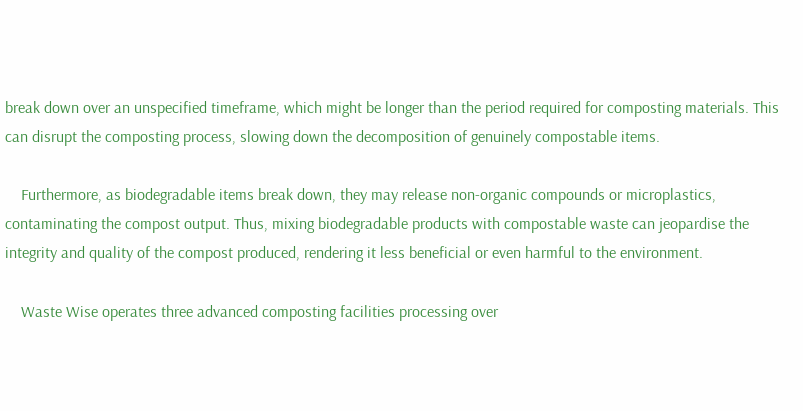break down over an unspecified timeframe, which might be longer than the period required for composting materials. This can disrupt the composting process, slowing down the decomposition of genuinely compostable items.

    Furthermore, as biodegradable items break down, they may release non-organic compounds or microplastics, contaminating the compost output. Thus, mixing biodegradable products with compostable waste can jeopardise the integrity and quality of the compost produced, rendering it less beneficial or even harmful to the environment.

    Waste Wise operates three advanced composting facilities processing over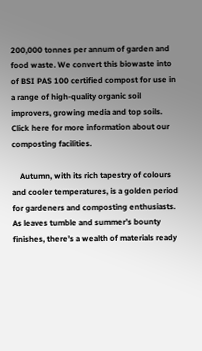200,000 tonnes per annum of garden and food waste. We convert this biowaste into of BSI PAS 100 certified compost for use in a range of high-quality organic soil improvers, growing media and top soils. Click here for more information about our composting facilities.

    Autumn, with its rich tapestry of colours and cooler temperatures, is a golden period for gardeners and composting enthusiasts. As leaves tumble and summer’s bounty finishes, there’s a wealth of materials ready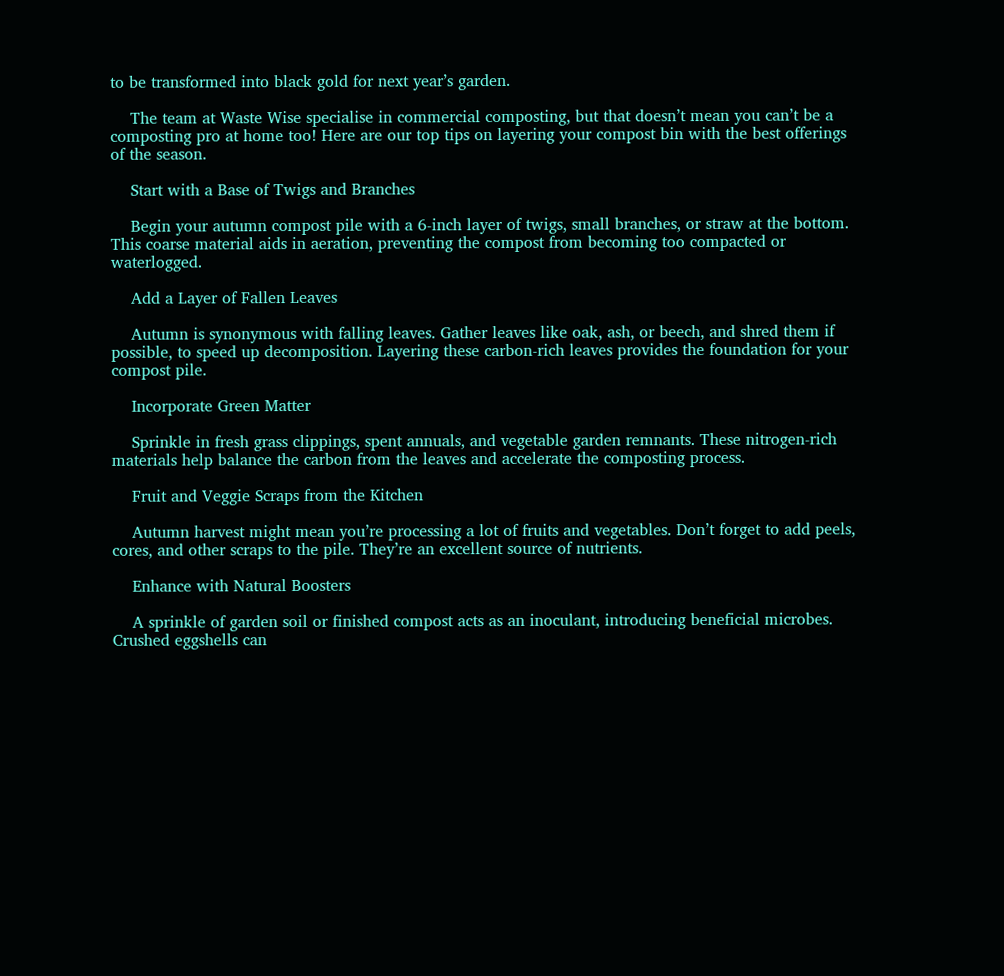to be transformed into black gold for next year’s garden.

    The team at Waste Wise specialise in commercial composting, but that doesn’t mean you can’t be a composting pro at home too! Here are our top tips on layering your compost bin with the best offerings of the season.

    Start with a Base of Twigs and Branches

    Begin your autumn compost pile with a 6-inch layer of twigs, small branches, or straw at the bottom. This coarse material aids in aeration, preventing the compost from becoming too compacted or waterlogged.

    Add a Layer of Fallen Leaves

    Autumn is synonymous with falling leaves. Gather leaves like oak, ash, or beech, and shred them if possible, to speed up decomposition. Layering these carbon-rich leaves provides the foundation for your compost pile.

    Incorporate Green Matter

    Sprinkle in fresh grass clippings, spent annuals, and vegetable garden remnants. These nitrogen-rich materials help balance the carbon from the leaves and accelerate the composting process.

    Fruit and Veggie Scraps from the Kitchen

    Autumn harvest might mean you’re processing a lot of fruits and vegetables. Don’t forget to add peels, cores, and other scraps to the pile. They’re an excellent source of nutrients.

    Enhance with Natural Boosters

    A sprinkle of garden soil or finished compost acts as an inoculant, introducing beneficial microbes. Crushed eggshells can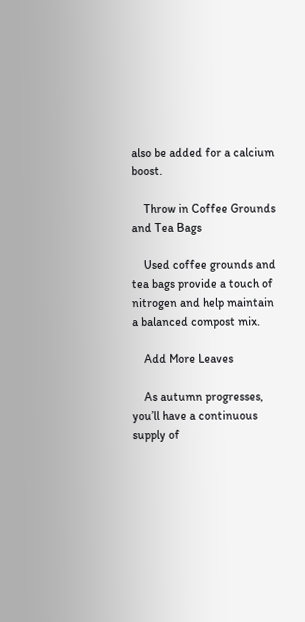also be added for a calcium boost.

    Throw in Coffee Grounds and Tea Bags

    Used coffee grounds and tea bags provide a touch of nitrogen and help maintain a balanced compost mix.

    Add More Leaves

    As autumn progresses, you’ll have a continuous supply of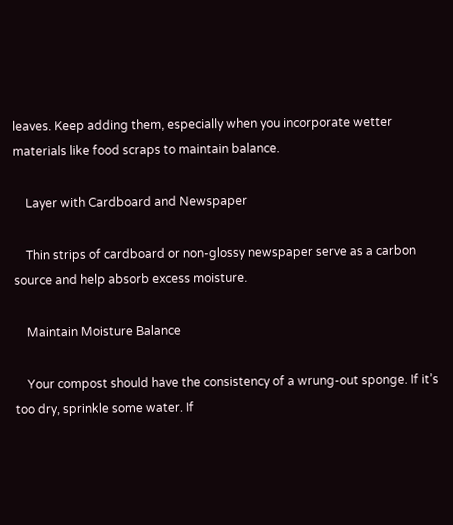leaves. Keep adding them, especially when you incorporate wetter materials like food scraps to maintain balance.

    Layer with Cardboard and Newspaper

    Thin strips of cardboard or non-glossy newspaper serve as a carbon source and help absorb excess moisture.

    Maintain Moisture Balance

    Your compost should have the consistency of a wrung-out sponge. If it’s too dry, sprinkle some water. If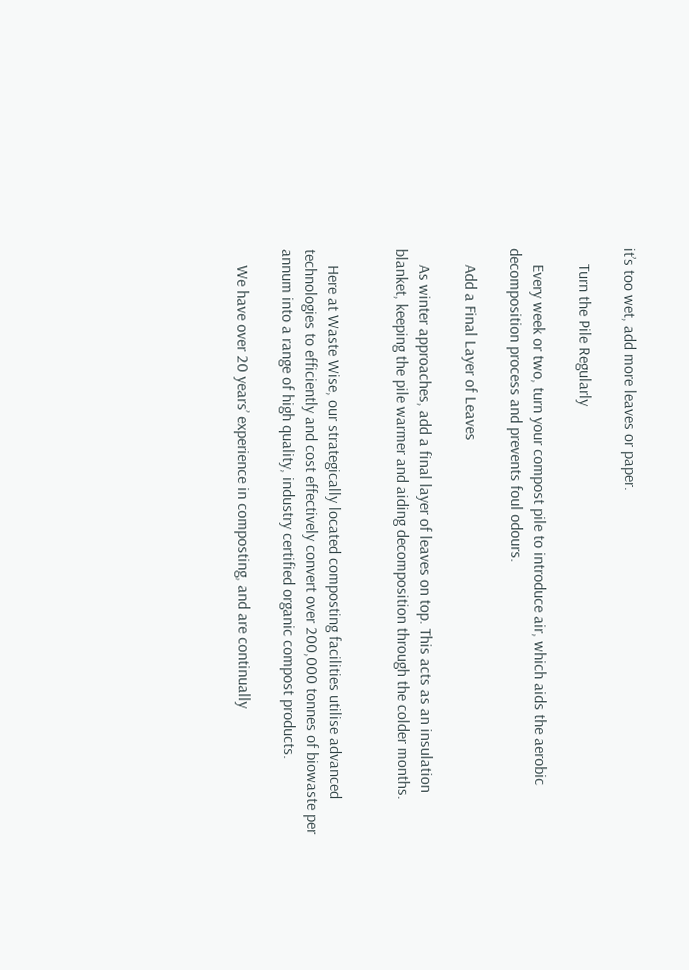it’s too wet, add more leaves or paper.

    Turn the Pile Regularly

    Every week or two, turn your compost pile to introduce air, which aids the aerobic decomposition process and prevents foul odours.

    Add a Final Layer of Leaves

    As winter approaches, add a final layer of leaves on top. This acts as an insulation blanket, keeping the pile warmer and aiding decomposition through the colder months.


    Here at Waste Wise, our strategically located composting facilities utilise advanced technologies to efficiently and cost effectively convert over 200,000 tonnes of biowaste per annum into a range of high quality, industry certified organic compost products.

    We have over 20 years’ experience in composting, and are continually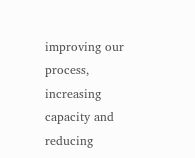improving our process, increasing capacity and reducing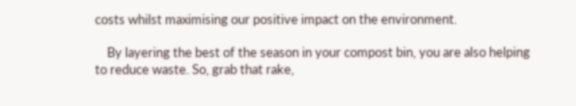costs whilst maximising our positive impact on the environment.

    By layering the best of the season in your compost bin, you are also helping to reduce waste. So, grab that rake,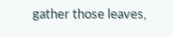gather those leaves,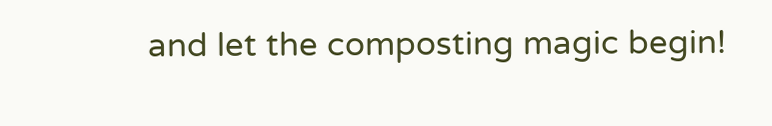and let the composting magic begin!